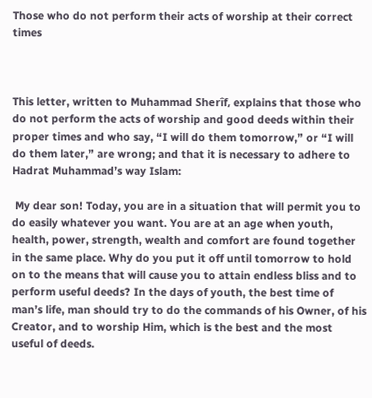Those who do not perform their acts of worship at their correct times



This letter, written to Muhammad Sherîf, explains that those who do not perform the acts of worship and good deeds within their proper times and who say, “I will do them tomorrow,” or “I will do them later,” are wrong; and that it is necessary to adhere to Hadrat Muhammad’s way Islam:

 My dear son! Today, you are in a situation that will permit you to do easily whatever you want. You are at an age when youth, health, power, strength, wealth and comfort are found together in the same place. Why do you put it off until tomorrow to hold on to the means that will cause you to attain endless bliss and to perform useful deeds? In the days of youth, the best time of man’s life, man should try to do the commands of his Owner, of his Creator, and to worship Him, which is the best and the most useful of deeds.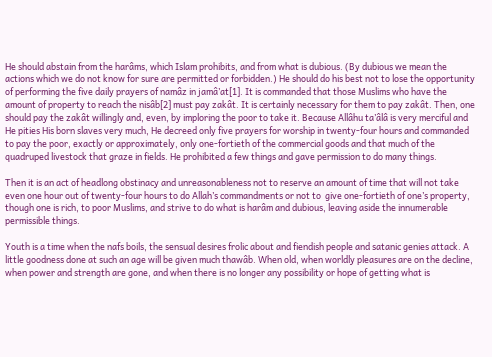He should abstain from the harâms, which Islam prohibits, and from what is dubious. (By dubious we mean the actions which we do not know for sure are permitted or forbidden.) He should do his best not to lose the opportunity of performing the five daily prayers of namâz in jamâ’at[1]. It is commanded that those Muslims who have the amount of property to reach the nisâb[2] must pay zakât. It is certainly necessary for them to pay zakât. Then, one should pay the zakât willingly and, even, by imploring the poor to take it. Because Allâhu ta’âlâ is very merciful and He pities His born slaves very much, He decreed only five prayers for worship in twenty-four hours and commanded to pay the poor, exactly or approximately, only one-fortieth of the commercial goods and that much of the quadruped livestock that graze in fields. He prohibited a few things and gave permission to do many things.

Then it is an act of headlong obstinacy and unreasonableness not to reserve an amount of time that will not take even one hour out of twenty-four hours to do Allah’s commandments or not to  give one-fortieth of one’s property, though one is rich, to poor Muslims, and strive to do what is harâm and dubious, leaving aside the innumerable permissible things.

Youth is a time when the nafs boils, the sensual desires frolic about and fiendish people and satanic genies attack. A little goodness done at such an age will be given much thawâb. When old, when worldly pleasures are on the decline, when power and strength are gone, and when there is no longer any possibility or hope of getting what is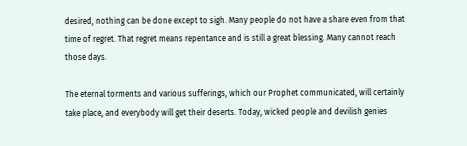desired, nothing can be done except to sigh. Many people do not have a share even from that time of regret. That regret means repentance and is still a great blessing. Many cannot reach those days.

The eternal torments and various sufferings, which our Prophet communicated, will certainly take place, and everybody will get their deserts. Today, wicked people and devilish genies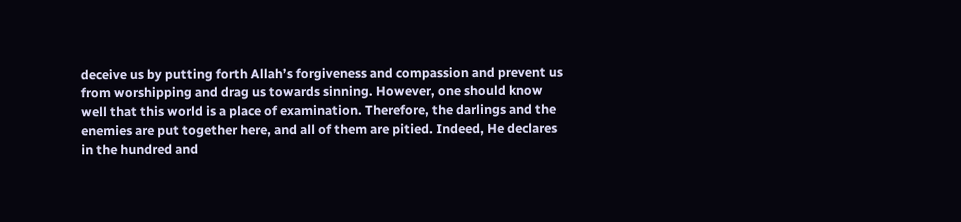deceive us by putting forth Allah’s forgiveness and compassion and prevent us from worshipping and drag us towards sinning. However, one should know well that this world is a place of examination. Therefore, the darlings and the enemies are put together here, and all of them are pitied. Indeed, He declares in the hundred and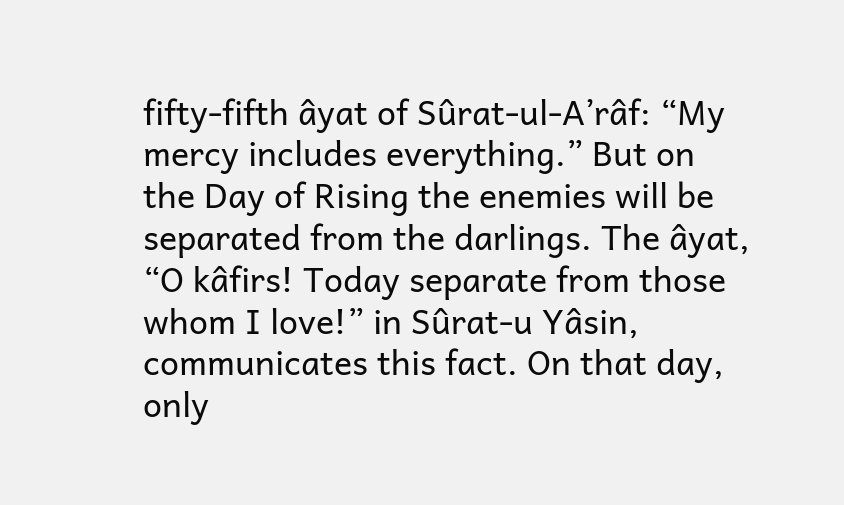fifty-fifth âyat of Sûrat-ul-A’râf: “My mercy includes everything.” But on the Day of Rising the enemies will be separated from the darlings. The âyat, “O kâfirs! Today separate from those whom I love!” in Sûrat-u Yâsin, communicates this fact. On that day, only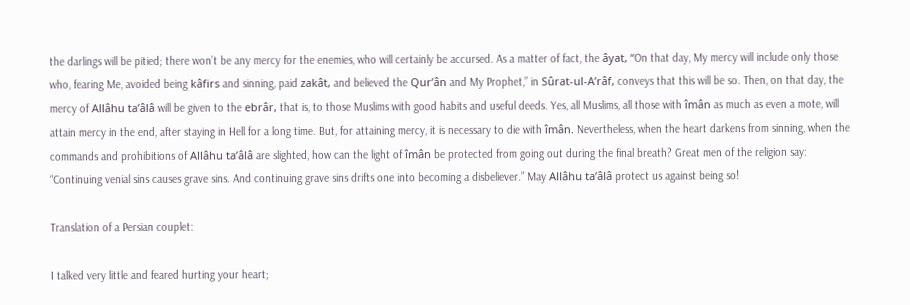the darlings will be pitied; there won’t be any mercy for the enemies, who will certainly be accursed. As a matter of fact, the âyat, “On that day, My mercy will include only those who, fearing Me, avoided being kâfirs and sinning, paid zakât, and believed the Qur’ân and My Prophet,” in Sûrat-ul-A’râf, conveys that this will be so. Then, on that day, the mercy of Allâhu ta’âlâ will be given to the ebrâr, that is, to those Muslims with good habits and useful deeds. Yes, all Muslims, all those with îmân as much as even a mote, will attain mercy in the end, after staying in Hell for a long time. But, for attaining mercy, it is necessary to die with îmân. Nevertheless, when the heart darkens from sinning, when the commands and prohibitions of Allâhu ta’âlâ are slighted, how can the light of îmân be protected from going out during the final breath? Great men of the religion say: “Continuing venial sins causes grave sins. And continuing grave sins drifts one into becoming a disbeliever.” May Allâhu ta’âlâ protect us against being so!

Translation of a Persian couplet:

I talked very little and feared hurting your heart;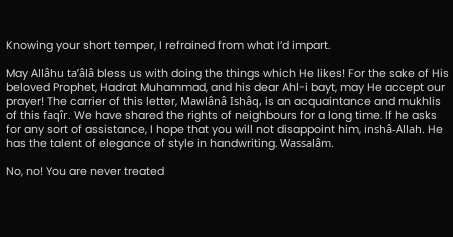Knowing your short temper, I refrained from what I’d impart.

May Allâhu ta’âlâ bless us with doing the things which He likes! For the sake of His beloved Prophet, Hadrat Muhammad, and his dear Ahl-i bayt, may He accept our prayer! The carrier of this letter, Mawlânâ Ishâq, is an acquaintance and mukhlis of this faqîr. We have shared the rights of neighbours for a long time. If he asks for any sort of assistance, I hope that you will not disappoint him, inshâ-Allah. He has the talent of elegance of style in handwriting. Wassalâm.

No, no! You are never treated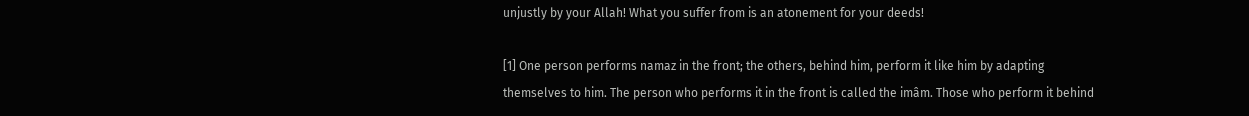unjustly by your Allah! What you suffer from is an atonement for your deeds!

[1] One person performs namaz in the front; the others, behind him, perform it like him by adapting themselves to him. The person who performs it in the front is called the imâm. Those who perform it behind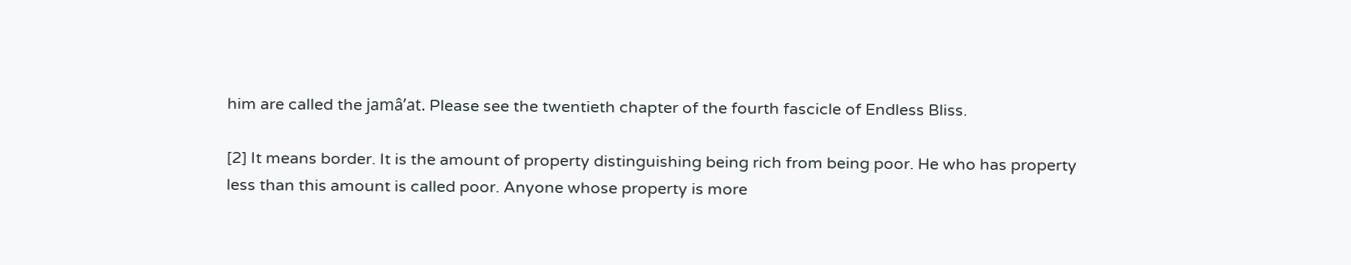him are called the jamâ’at. Please see the twentieth chapter of the fourth fascicle of Endless Bliss.

[2] It means border. It is the amount of property distinguishing being rich from being poor. He who has property less than this amount is called poor. Anyone whose property is more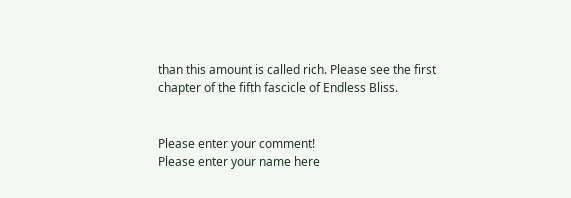than this amount is called rich. Please see the first chapter of the fifth fascicle of Endless Bliss.


Please enter your comment!
Please enter your name here